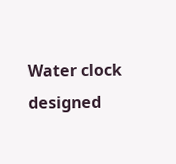Water clock designed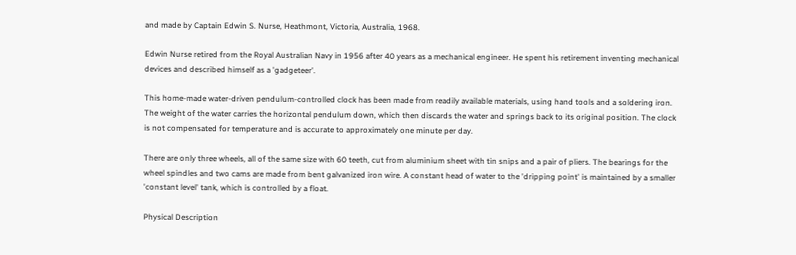and made by Captain Edwin S. Nurse, Heathmont, Victoria, Australia, 1968.

Edwin Nurse retired from the Royal Australian Navy in 1956 after 40 years as a mechanical engineer. He spent his retirement inventing mechanical devices and described himself as a 'gadgeteer'.

This home-made water-driven pendulum-controlled clock has been made from readily available materials, using hand tools and a soldering iron. The weight of the water carries the horizontal pendulum down, which then discards the water and springs back to its original position. The clock is not compensated for temperature and is accurate to approximately one minute per day.

There are only three wheels, all of the same size with 60 teeth, cut from aluminium sheet with tin snips and a pair of pliers. The bearings for the wheel spindles and two cams are made from bent galvanized iron wire. A constant head of water to the 'dripping point' is maintained by a smaller 'constant level' tank, which is controlled by a float.

Physical Description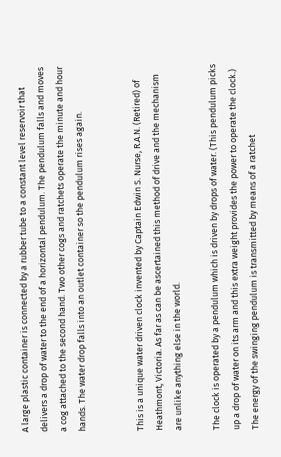A large plastic container is connected by a rubber tube to a constant level reservoir that delivers a drop of water to the end of a horizontal pendulum. The pendulum falls and moves a cog attached to the second hand. Two other cogs and ratchets operate the minute and hour hands. The water drop falls into an outlet container so the pendulum rises again.


This is a unique water driven clock invented by Captain Edwin S. Nurse, R.A.N. (Retired) of Heathmont, Victoria. As far as can be ascertained this method of drive and the mechanism are unlike anything else in the world.

The clock is operated by a pendulum which is driven by drops of water. (This pendulum picks up a drop of water on its arm and this extra weight provides the power to operate the clock.) The energy of the swinging pendulum is transmitted by means of a ratchet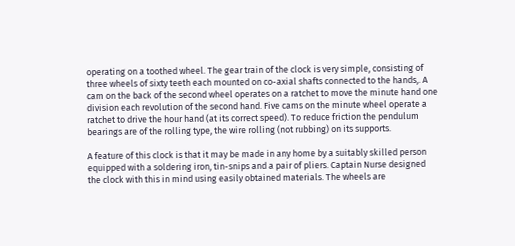operating on a toothed wheel. The gear train of the clock is very simple, consisting of three wheels of sixty teeth each mounted on co-axial shafts connected to the hands,. A cam on the back of the second wheel operates on a ratchet to move the minute hand one division each revolution of the second hand. Five cams on the minute wheel operate a ratchet to drive the hour hand (at its correct speed). To reduce friction the pendulum bearings are of the rolling type, the wire rolling (not rubbing) on its supports.

A feature of this clock is that it may be made in any home by a suitably skilled person equipped with a soldering iron, tin-snips and a pair of pliers. Captain Nurse designed the clock with this in mind using easily obtained materials. The wheels are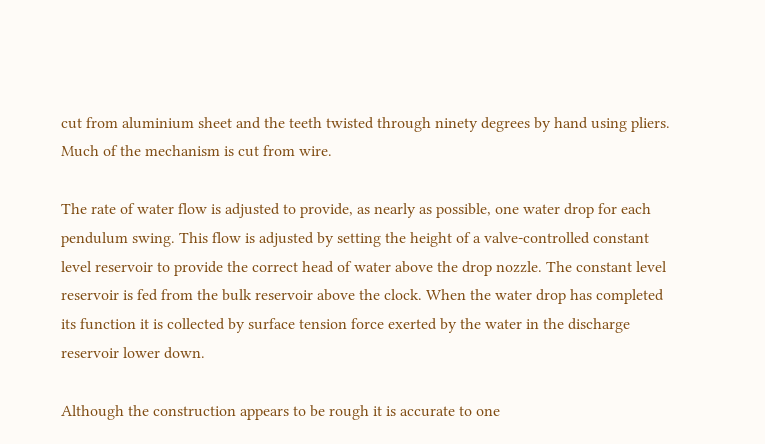cut from aluminium sheet and the teeth twisted through ninety degrees by hand using pliers. Much of the mechanism is cut from wire.

The rate of water flow is adjusted to provide, as nearly as possible, one water drop for each pendulum swing. This flow is adjusted by setting the height of a valve-controlled constant level reservoir to provide the correct head of water above the drop nozzle. The constant level reservoir is fed from the bulk reservoir above the clock. When the water drop has completed its function it is collected by surface tension force exerted by the water in the discharge reservoir lower down.

Although the construction appears to be rough it is accurate to one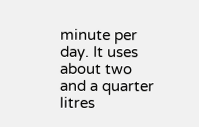minute per day. It uses about two and a quarter litres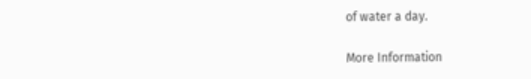of water a day.

More Information